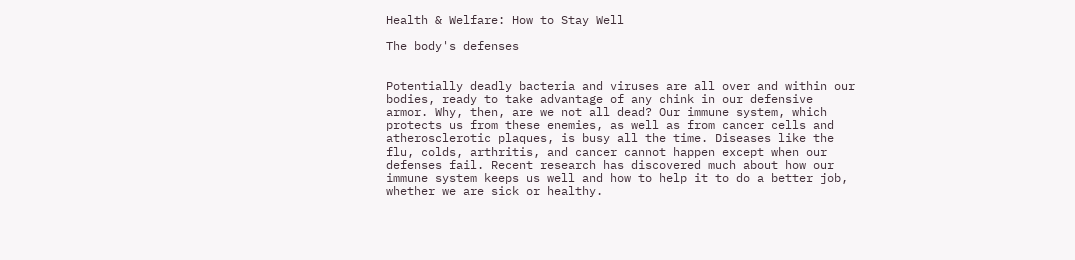Health & Welfare: How to Stay Well

The body's defenses


Potentially deadly bacteria and viruses are all over and within our bodies, ready to take advantage of any chink in our defensive armor. Why, then, are we not all dead? Our immune system, which protects us from these enemies, as well as from cancer cells and atherosclerotic plaques, is busy all the time. Diseases like the flu, colds, arthritis, and cancer cannot happen except when our defenses fail. Recent research has discovered much about how our immune system keeps us well and how to help it to do a better job, whether we are sick or healthy.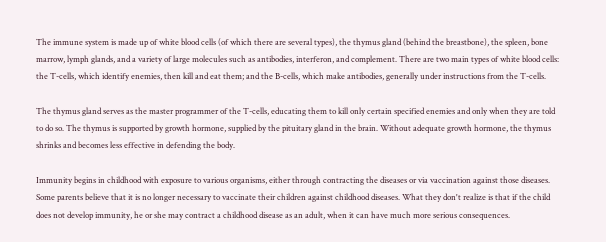The immune system is made up of white blood cells (of which there are several types), the thymus gland (behind the breastbone), the spleen, bone marrow, lymph glands, and a variety of large molecules such as antibodies, interferon, and complement. There are two main types of white blood cells: the T-cells, which identify enemies, then kill and eat them; and the B-cells, which make antibodies, generally under instructions from the T-cells.

The thymus gland serves as the master programmer of the T-cells, educating them to kill only certain specified enemies and only when they are told to do so. The thymus is supported by growth hormone, supplied by the pituitary gland in the brain. Without adequate growth hormone, the thymus shrinks and becomes less effective in defending the body.

Immunity begins in childhood with exposure to various organisms, either through contracting the diseases or via vaccination against those diseases. Some parents believe that it is no longer necessary to vaccinate their children against childhood diseases. What they don't realize is that if the child does not develop immunity, he or she may contract a childhood disease as an adult, when it can have much more serious consequences.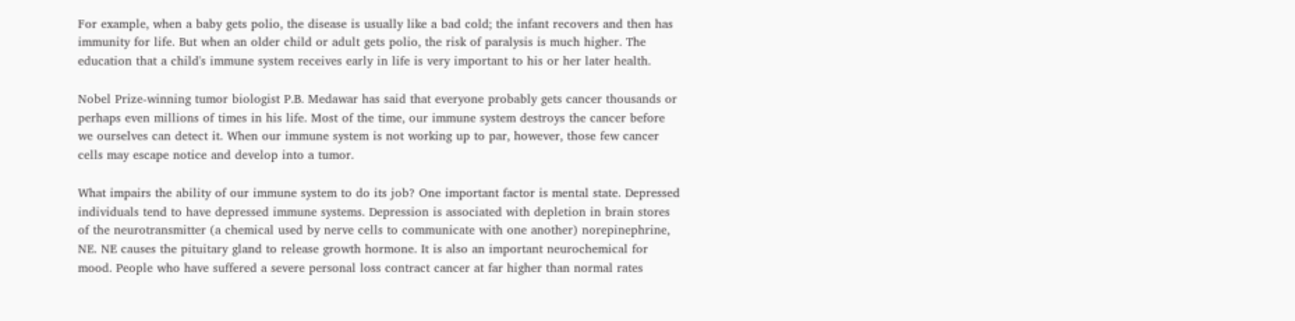For example, when a baby gets polio, the disease is usually like a bad cold; the infant recovers and then has immunity for life. But when an older child or adult gets polio, the risk of paralysis is much higher. The education that a child's immune system receives early in life is very important to his or her later health.

Nobel Prize-winning tumor biologist P.B. Medawar has said that everyone probably gets cancer thousands or perhaps even millions of times in his life. Most of the time, our immune system destroys the cancer before we ourselves can detect it. When our immune system is not working up to par, however, those few cancer cells may escape notice and develop into a tumor.

What impairs the ability of our immune system to do its job? One important factor is mental state. Depressed individuals tend to have depressed immune systems. Depression is associated with depletion in brain stores of the neurotransmitter (a chemical used by nerve cells to communicate with one another) norepinephrine, NE. NE causes the pituitary gland to release growth hormone. It is also an important neurochemical for mood. People who have suffered a severe personal loss contract cancer at far higher than normal rates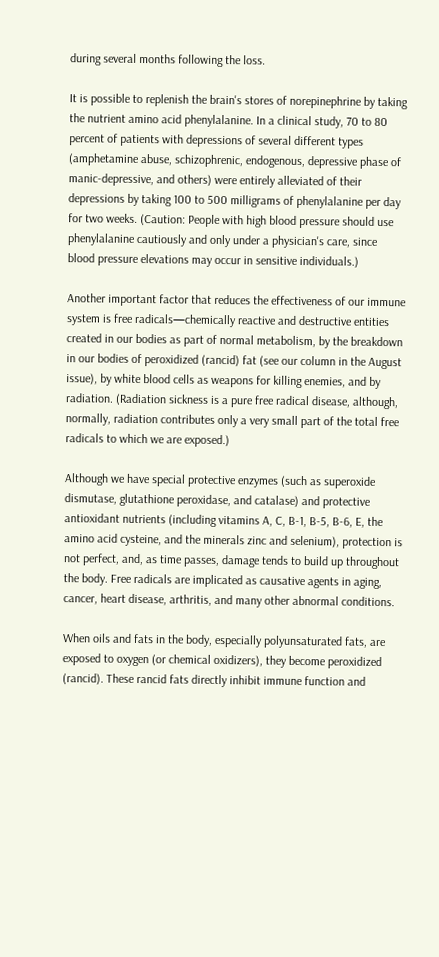during several months following the loss.

It is possible to replenish the brain's stores of norepinephrine by taking the nutrient amino acid phenylalanine. In a clinical study, 70 to 80 percent of patients with depressions of several different types (amphetamine abuse, schizophrenic, endogenous, depressive phase of manic-depressive, and others) were entirely alleviated of their depressions by taking 100 to 500 milligrams of phenylalanine per day for two weeks. (Caution: People with high blood pressure should use phenylalanine cautiously and only under a physician's care, since blood pressure elevations may occur in sensitive individuals.)

Another important factor that reduces the effectiveness of our immune system is free radicals—chemically reactive and destructive entities created in our bodies as part of normal metabolism, by the breakdown in our bodies of peroxidized (rancid) fat (see our column in the August issue), by white blood cells as weapons for killing enemies, and by radiation. (Radiation sickness is a pure free radical disease, although, normally, radiation contributes only a very small part of the total free radicals to which we are exposed.)

Although we have special protective enzymes (such as superoxide dismutase, glutathione peroxidase, and catalase) and protective antioxidant nutrients (including vitamins A, C, B-1, B-5, B-6, E, the amino acid cysteine, and the minerals zinc and selenium), protection is not perfect, and, as time passes, damage tends to build up throughout the body. Free radicals are implicated as causative agents in aging, cancer, heart disease, arthritis, and many other abnormal conditions.

When oils and fats in the body, especially polyunsaturated fats, are exposed to oxygen (or chemical oxidizers), they become peroxidized (rancid). These rancid fats directly inhibit immune function and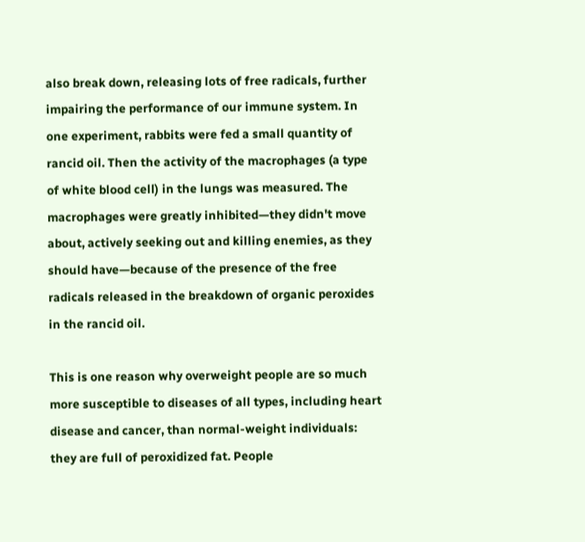also break down, releasing lots of free radicals, further impairing the performance of our immune system. In one experiment, rabbits were fed a small quantity of rancid oil. Then the activity of the macrophages (a type of white blood cell) in the lungs was measured. The macrophages were greatly inhibited—they didn't move about, actively seeking out and killing enemies, as they should have—because of the presence of the free radicals released in the breakdown of organic peroxides in the rancid oil.

This is one reason why overweight people are so much more susceptible to diseases of all types, including heart disease and cancer, than normal-weight individuals: they are full of peroxidized fat. People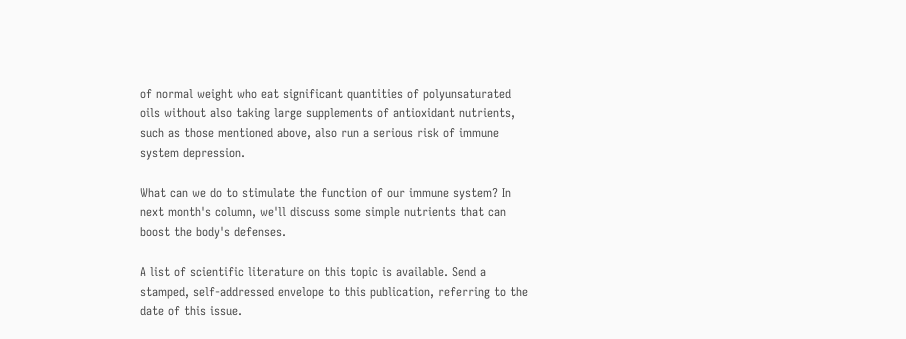of normal weight who eat significant quantities of polyunsaturated oils without also taking large supplements of antioxidant nutrients, such as those mentioned above, also run a serious risk of immune system depression.

What can we do to stimulate the function of our immune system? In next month's column, we'll discuss some simple nutrients that can boost the body's defenses.

A list of scientific literature on this topic is available. Send a stamped, self-addressed envelope to this publication, referring to the date of this issue.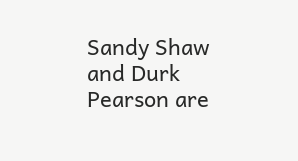Sandy Shaw and Durk Pearson are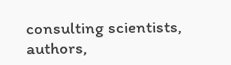consulting scientists, authors,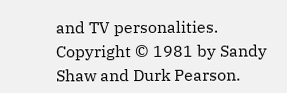and TV personalities. Copyright © 1981 by Sandy Shaw and Durk Pearson.